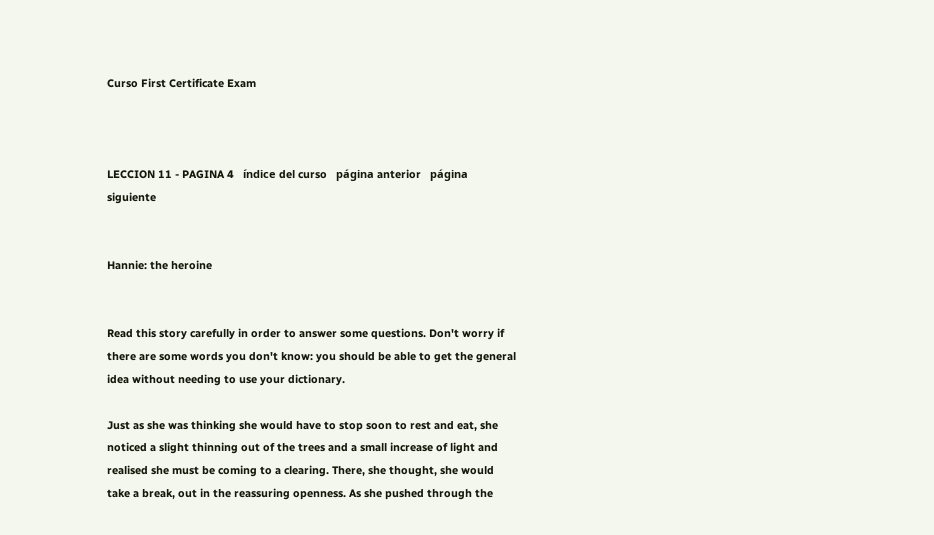Curso First Certificate Exam



LECCION 11 - PAGINA 4   índice del curso   página anterior   página siguiente


Hannie: the heroine


Read this story carefully in order to answer some questions. Don't worry if there are some words you don't know: you should be able to get the general idea without needing to use your dictionary.

Just as she was thinking she would have to stop soon to rest and eat, she noticed a slight thinning out of the trees and a small increase of light and realised she must be coming to a clearing. There, she thought, she would take a break, out in the reassuring openness. As she pushed through the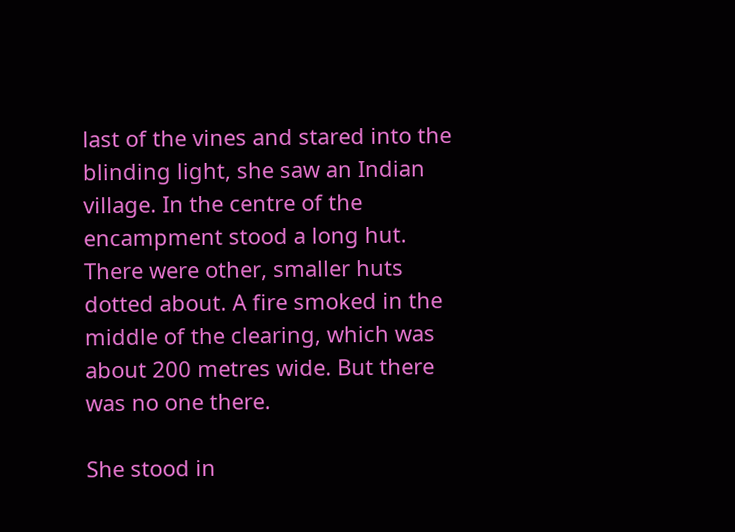last of the vines and stared into the blinding light, she saw an Indian village. In the centre of the encampment stood a long hut. There were other, smaller huts dotted about. A fire smoked in the middle of the clearing, which was about 200 metres wide. But there was no one there.

She stood in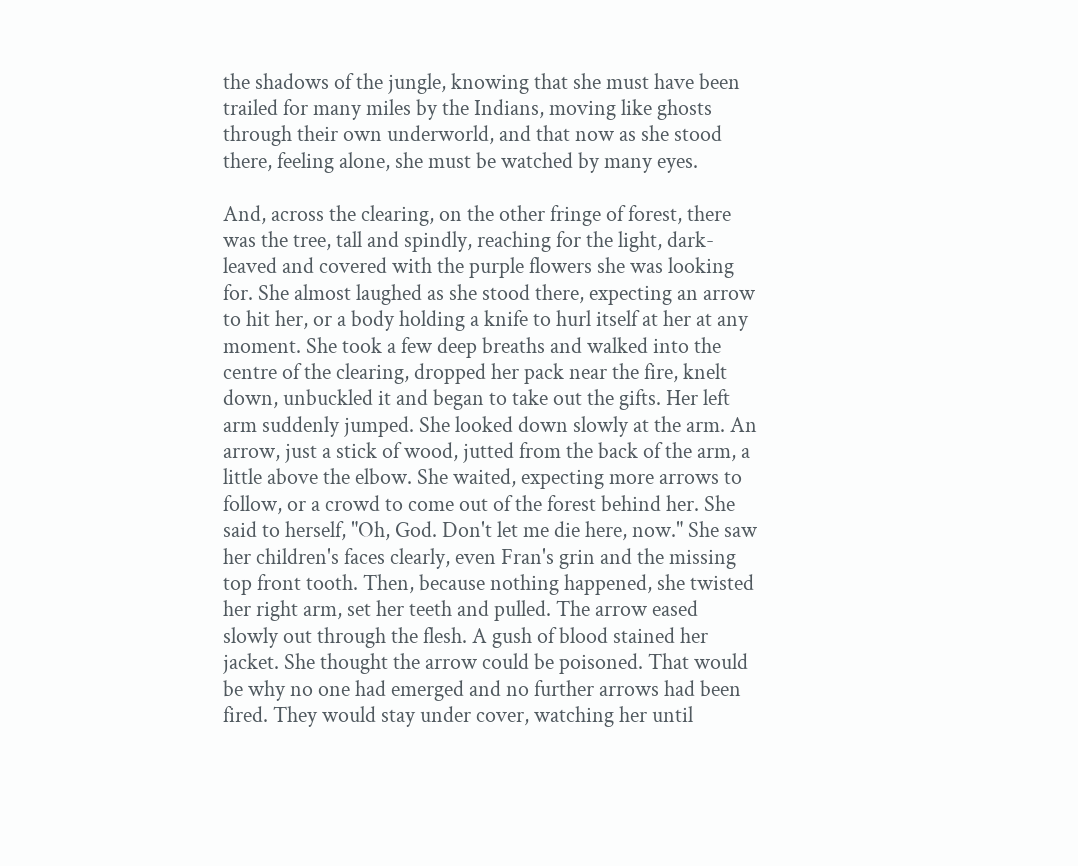the shadows of the jungle, knowing that she must have been trailed for many miles by the Indians, moving like ghosts through their own underworld, and that now as she stood there, feeling alone, she must be watched by many eyes.

And, across the clearing, on the other fringe of forest, there was the tree, tall and spindly, reaching for the light, dark-leaved and covered with the purple flowers she was looking for. She almost laughed as she stood there, expecting an arrow to hit her, or a body holding a knife to hurl itself at her at any moment. She took a few deep breaths and walked into the centre of the clearing, dropped her pack near the fire, knelt down, unbuckled it and began to take out the gifts. Her left arm suddenly jumped. She looked down slowly at the arm. An arrow, just a stick of wood, jutted from the back of the arm, a little above the elbow. She waited, expecting more arrows to follow, or a crowd to come out of the forest behind her. She said to herself, "Oh, God. Don't let me die here, now." She saw her children's faces clearly, even Fran's grin and the missing top front tooth. Then, because nothing happened, she twisted her right arm, set her teeth and pulled. The arrow eased slowly out through the flesh. A gush of blood stained her jacket. She thought the arrow could be poisoned. That would be why no one had emerged and no further arrows had been fired. They would stay under cover, watching her until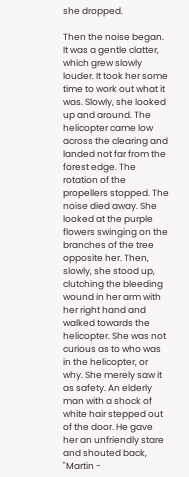she dropped.

Then the noise began. It was a gentle clatter, which grew slowly louder. It took her some time to work out what it was. Slowly, she looked up and around. The helicopter came low across the clearing and landed not far from the forest edge. The rotation of the propellers stopped. The noise died away. She looked at the purple flowers swinging on the branches of the tree opposite her. Then, slowly, she stood up, clutching the bleeding wound in her arm with her right hand and walked towards the helicopter. She was not curious as to who was in the helicopter, or why. She merely saw it as safety. An elderly man with a shock of white hair stepped out of the door. He gave her an unfriendly stare and shouted back, "Martin -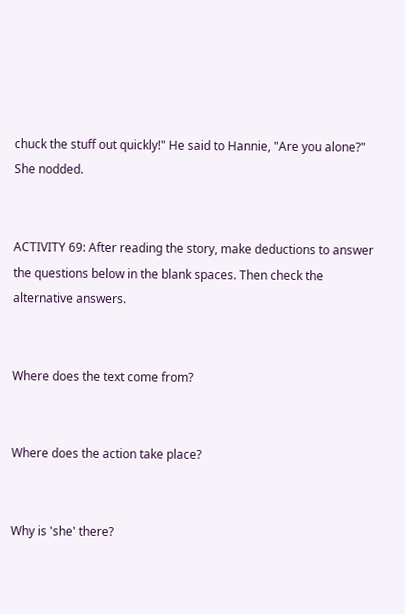chuck the stuff out quickly!" He said to Hannie, "Are you alone?" She nodded.


ACTIVITY 69: After reading the story, make deductions to answer the questions below in the blank spaces. Then check the alternative answers.


Where does the text come from?


Where does the action take place?


Why is 'she' there?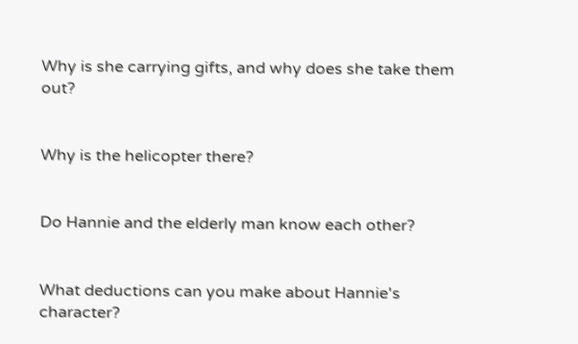Why is she carrying gifts, and why does she take them out?


Why is the helicopter there?


Do Hannie and the elderly man know each other?


What deductions can you make about Hannie's character?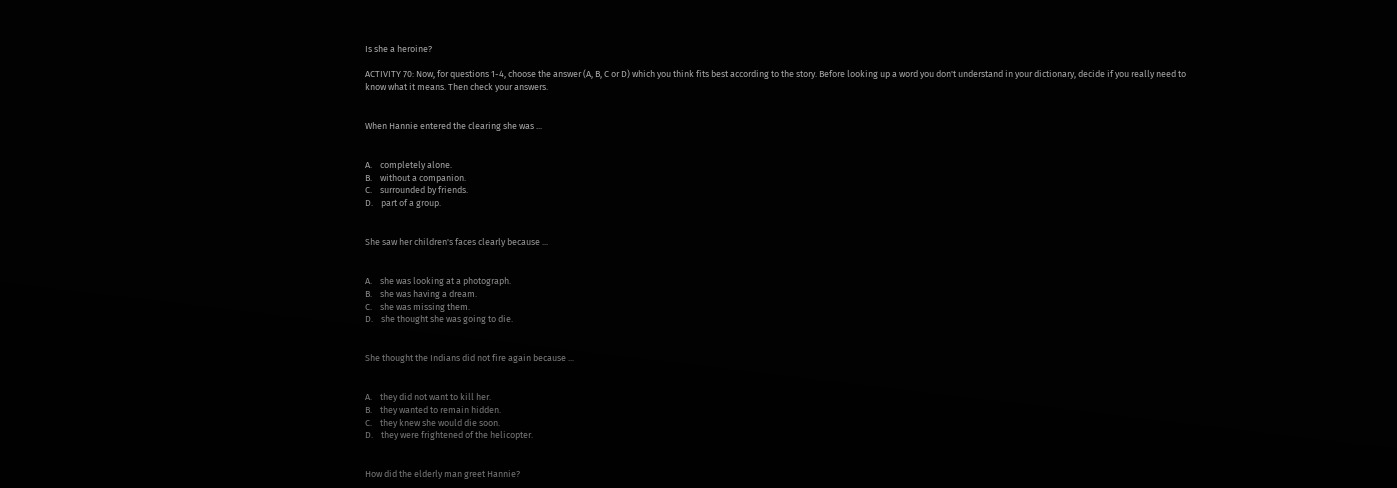Is she a heroine?

ACTIVITY 70: Now, for questions 1-4, choose the answer (A, B, C or D) which you think fits best according to the story. Before looking up a word you don't understand in your dictionary, decide if you really need to know what it means. Then check your answers.


When Hannie entered the clearing she was ...


A.    completely alone.
B.    without a companion.
C.    surrounded by friends.
D.    part of a group.


She saw her children's faces clearly because ...


A.    she was looking at a photograph.
B.    she was having a dream.
C.    she was missing them.
D.    she thought she was going to die.


She thought the Indians did not fire again because ...


A.    they did not want to kill her.
B.    they wanted to remain hidden.
C.    they knew she would die soon.
D.    they were frightened of the helicopter.


How did the elderly man greet Hannie?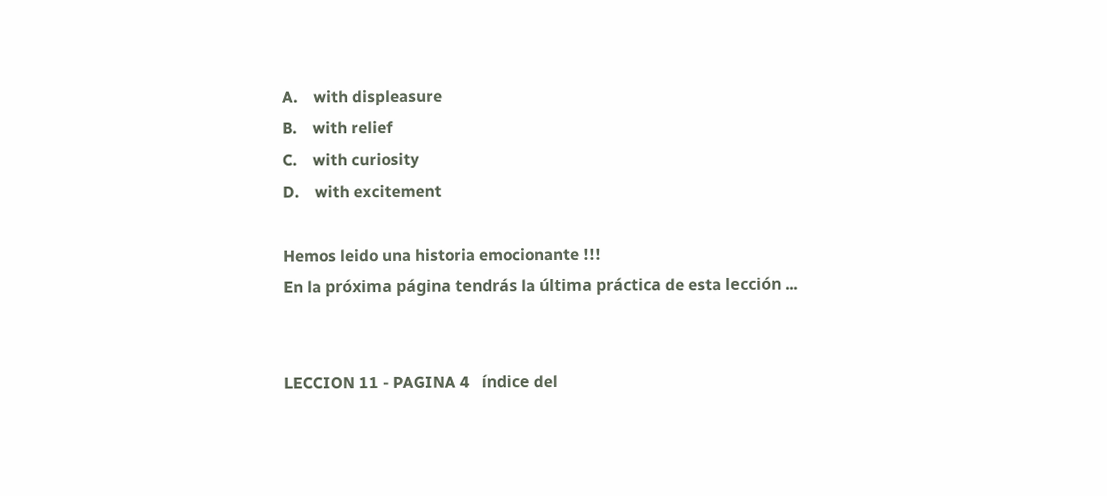A.    with displeasure
B.    with relief
C.    with curiosity
D.    with excitement

Hemos leido una historia emocionante !!!
En la próxima página tendrás la última práctica de esta lección ...


LECCION 11 - PAGINA 4   índice del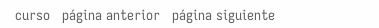curso   página anterior   página siguiente